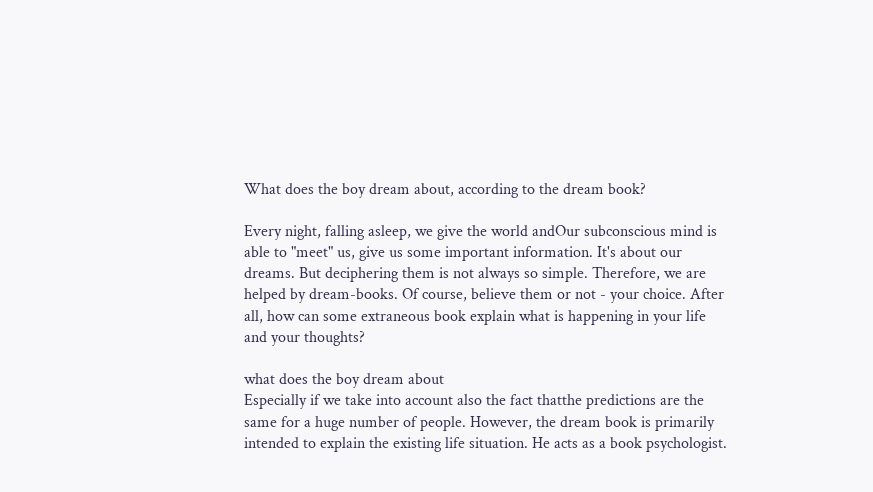What does the boy dream about, according to the dream book?

Every night, falling asleep, we give the world andOur subconscious mind is able to "meet" us, give us some important information. It's about our dreams. But deciphering them is not always so simple. Therefore, we are helped by dream-books. Of course, believe them or not - your choice. After all, how can some extraneous book explain what is happening in your life and your thoughts?

what does the boy dream about
Especially if we take into account also the fact thatthe predictions are the same for a huge number of people. However, the dream book is primarily intended to explain the existing life situation. He acts as a book psychologist.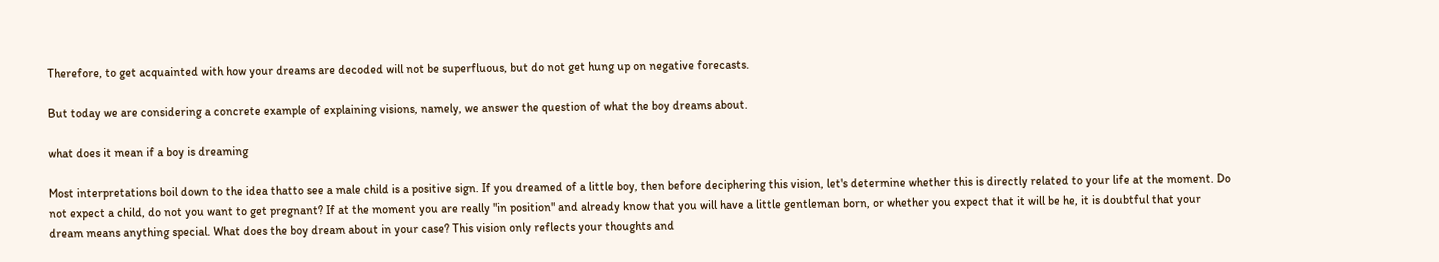Therefore, to get acquainted with how your dreams are decoded will not be superfluous, but do not get hung up on negative forecasts.

But today we are considering a concrete example of explaining visions, namely, we answer the question of what the boy dreams about.

what does it mean if a boy is dreaming

Most interpretations boil down to the idea thatto see a male child is a positive sign. If you dreamed of a little boy, then before deciphering this vision, let's determine whether this is directly related to your life at the moment. Do not expect a child, do not you want to get pregnant? If at the moment you are really "in position" and already know that you will have a little gentleman born, or whether you expect that it will be he, it is doubtful that your dream means anything special. What does the boy dream about in your case? This vision only reflects your thoughts and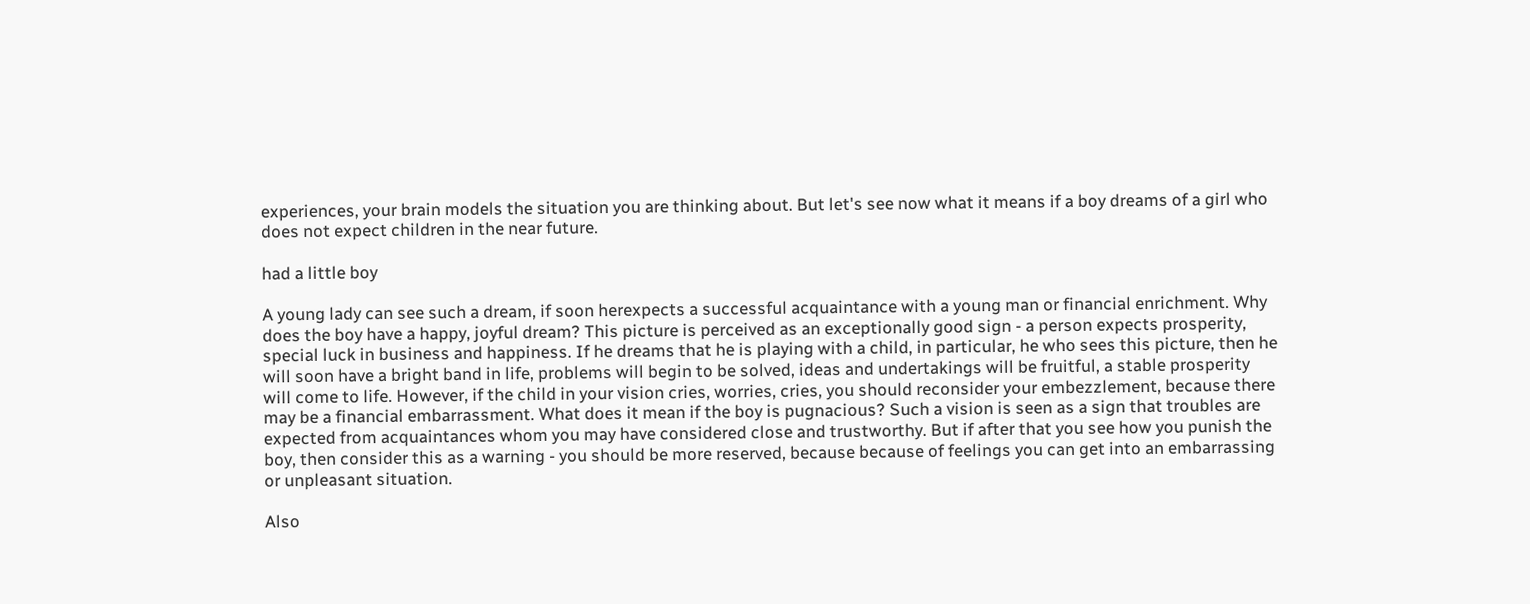experiences, your brain models the situation you are thinking about. But let's see now what it means if a boy dreams of a girl who does not expect children in the near future.

had a little boy

A young lady can see such a dream, if soon herexpects a successful acquaintance with a young man or financial enrichment. Why does the boy have a happy, joyful dream? This picture is perceived as an exceptionally good sign - a person expects prosperity, special luck in business and happiness. If he dreams that he is playing with a child, in particular, he who sees this picture, then he will soon have a bright band in life, problems will begin to be solved, ideas and undertakings will be fruitful, a stable prosperity will come to life. However, if the child in your vision cries, worries, cries, you should reconsider your embezzlement, because there may be a financial embarrassment. What does it mean if the boy is pugnacious? Such a vision is seen as a sign that troubles are expected from acquaintances whom you may have considered close and trustworthy. But if after that you see how you punish the boy, then consider this as a warning - you should be more reserved, because because of feelings you can get into an embarrassing or unpleasant situation.

Also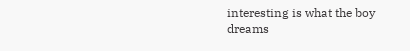interesting is what the boy dreams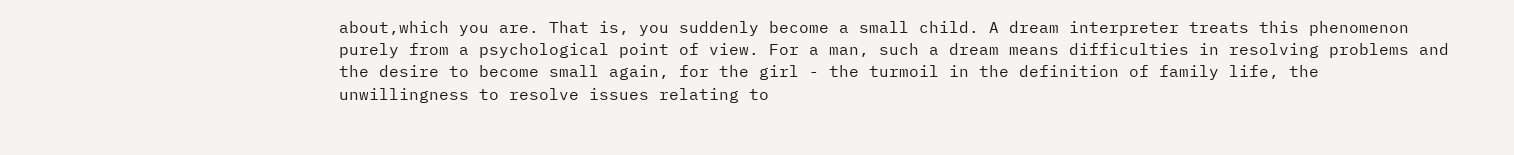about,which you are. That is, you suddenly become a small child. A dream interpreter treats this phenomenon purely from a psychological point of view. For a man, such a dream means difficulties in resolving problems and the desire to become small again, for the girl - the turmoil in the definition of family life, the unwillingness to resolve issues relating to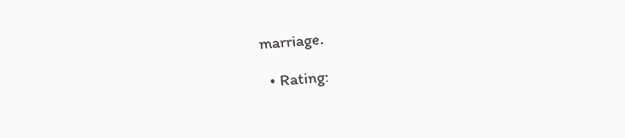marriage.

  • Rating: